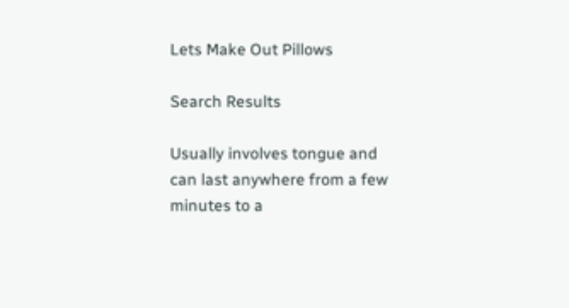Lets Make Out Pillows

Search Results

Usually involves tongue and can last anywhere from a few minutes to a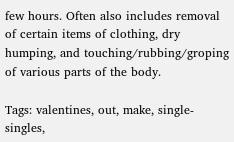few hours. Often also includes removal of certain items of clothing, dry humping, and touching/rubbing/groping of various parts of the body.

Tags: valentines, out, make, single-singles,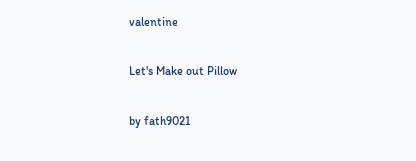valentine

Let's Make out Pillow

by fath9021